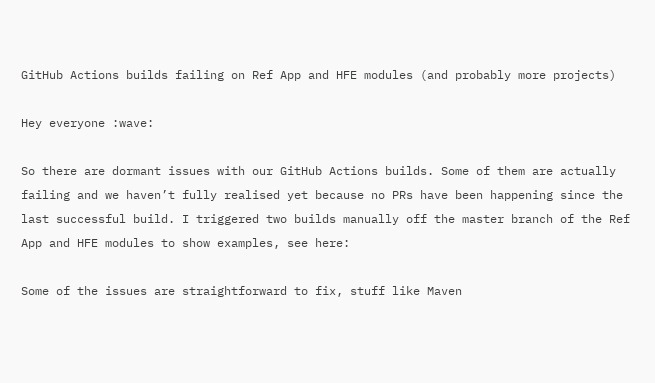GitHub Actions builds failing on Ref App and HFE modules (and probably more projects)

Hey everyone :wave:

So there are dormant issues with our GitHub Actions builds. Some of them are actually failing and we haven’t fully realised yet because no PRs have been happening since the last successful build. I triggered two builds manually off the master branch of the Ref App and HFE modules to show examples, see here:

Some of the issues are straightforward to fix, stuff like Maven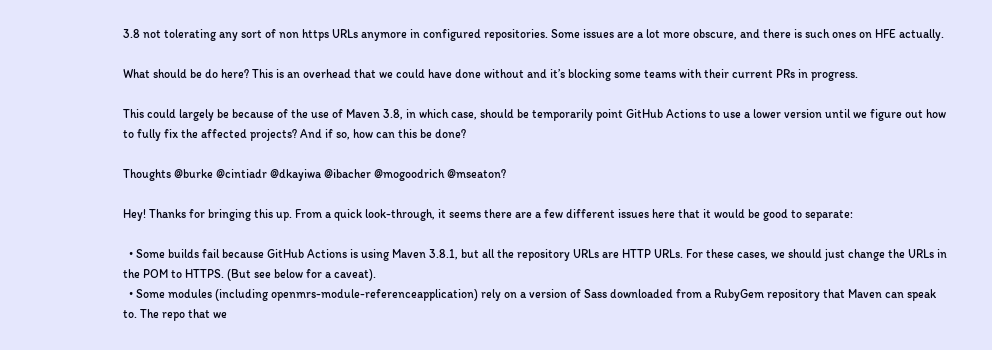3.8 not tolerating any sort of non https URLs anymore in configured repositories. Some issues are a lot more obscure, and there is such ones on HFE actually.

What should be do here? This is an overhead that we could have done without and it’s blocking some teams with their current PRs in progress.

This could largely be because of the use of Maven 3.8, in which case, should be temporarily point GitHub Actions to use a lower version until we figure out how to fully fix the affected projects? And if so, how can this be done?

Thoughts @burke @cintiadr @dkayiwa @ibacher @mogoodrich @mseaton?

Hey! Thanks for bringing this up. From a quick look-through, it seems there are a few different issues here that it would be good to separate:

  • Some builds fail because GitHub Actions is using Maven 3.8.1, but all the repository URLs are HTTP URLs. For these cases, we should just change the URLs in the POM to HTTPS. (But see below for a caveat).
  • Some modules (including openmrs-module-referenceapplication) rely on a version of Sass downloaded from a RubyGem repository that Maven can speak to. The repo that we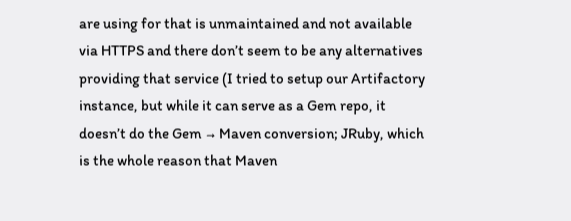are using for that is unmaintained and not available via HTTPS and there don’t seem to be any alternatives providing that service (I tried to setup our Artifactory instance, but while it can serve as a Gem repo, it doesn’t do the Gem → Maven conversion; JRuby, which is the whole reason that Maven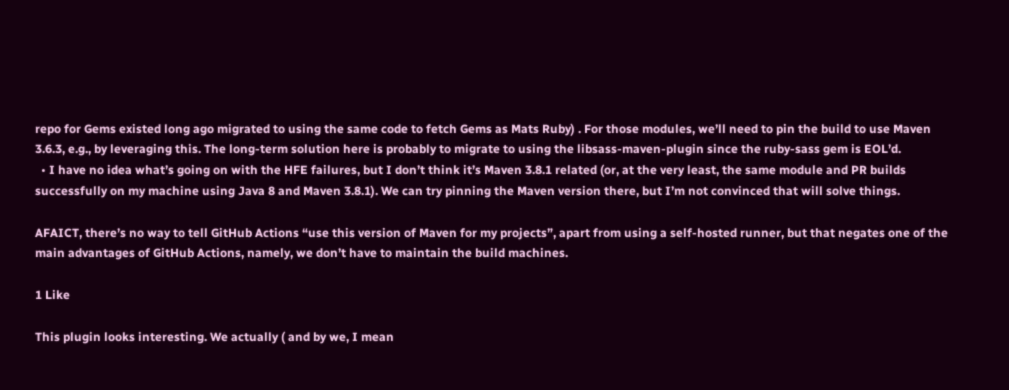repo for Gems existed long ago migrated to using the same code to fetch Gems as Mats Ruby) . For those modules, we’ll need to pin the build to use Maven 3.6.3, e.g., by leveraging this. The long-term solution here is probably to migrate to using the libsass-maven-plugin since the ruby-sass gem is EOL’d.
  • I have no idea what’s going on with the HFE failures, but I don’t think it’s Maven 3.8.1 related (or, at the very least, the same module and PR builds successfully on my machine using Java 8 and Maven 3.8.1). We can try pinning the Maven version there, but I’m not convinced that will solve things.

AFAICT, there’s no way to tell GitHub Actions “use this version of Maven for my projects”, apart from using a self-hosted runner, but that negates one of the main advantages of GitHub Actions, namely, we don’t have to maintain the build machines.

1 Like

This plugin looks interesting. We actually ( and by we, I mean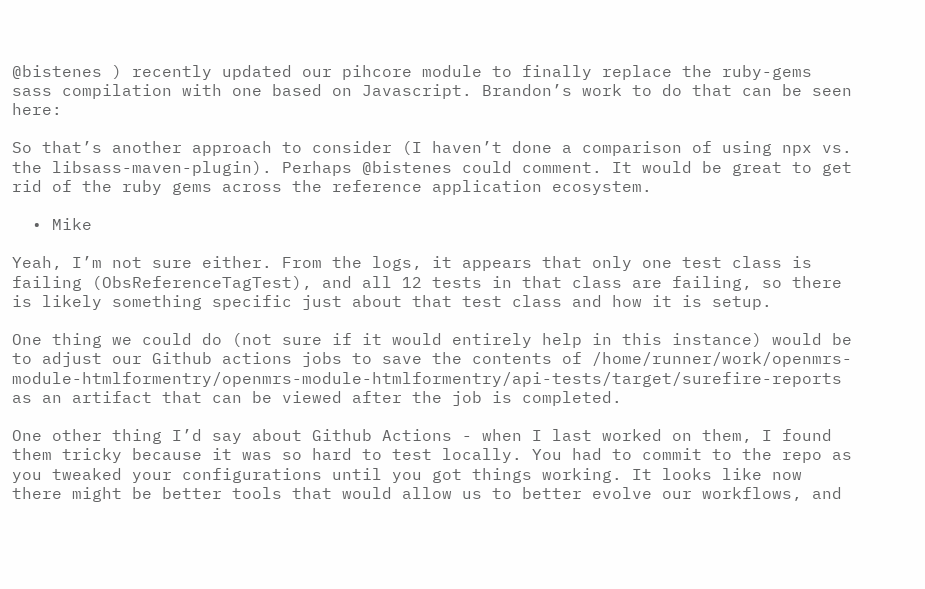@bistenes ) recently updated our pihcore module to finally replace the ruby-gems sass compilation with one based on Javascript. Brandon’s work to do that can be seen here:

So that’s another approach to consider (I haven’t done a comparison of using npx vs. the libsass-maven-plugin). Perhaps @bistenes could comment. It would be great to get rid of the ruby gems across the reference application ecosystem.

  • Mike

Yeah, I’m not sure either. From the logs, it appears that only one test class is failing (ObsReferenceTagTest), and all 12 tests in that class are failing, so there is likely something specific just about that test class and how it is setup.

One thing we could do (not sure if it would entirely help in this instance) would be to adjust our Github actions jobs to save the contents of /home/runner/work/openmrs-module-htmlformentry/openmrs-module-htmlformentry/api-tests/target/surefire-reports as an artifact that can be viewed after the job is completed.

One other thing I’d say about Github Actions - when I last worked on them, I found them tricky because it was so hard to test locally. You had to commit to the repo as you tweaked your configurations until you got things working. It looks like now there might be better tools that would allow us to better evolve our workflows, and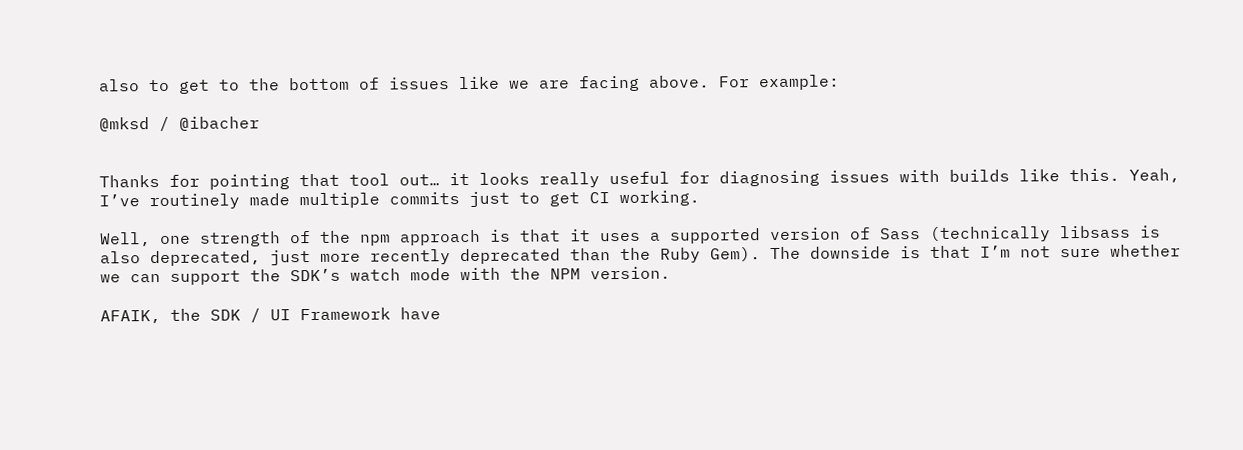also to get to the bottom of issues like we are facing above. For example:

@mksd / @ibacher


Thanks for pointing that tool out… it looks really useful for diagnosing issues with builds like this. Yeah, I’ve routinely made multiple commits just to get CI working.

Well, one strength of the npm approach is that it uses a supported version of Sass (technically libsass is also deprecated, just more recently deprecated than the Ruby Gem). The downside is that I’m not sure whether we can support the SDK’s watch mode with the NPM version.

AFAIK, the SDK / UI Framework have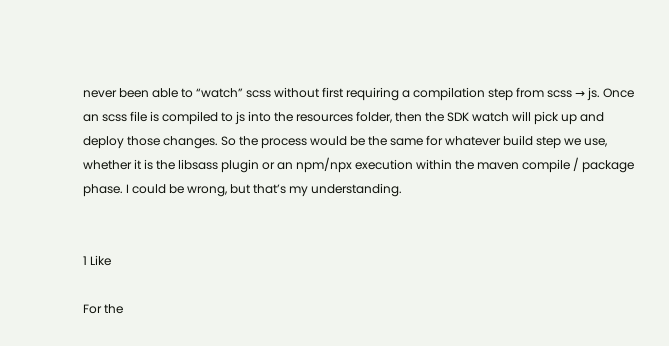never been able to “watch” scss without first requiring a compilation step from scss → js. Once an scss file is compiled to js into the resources folder, then the SDK watch will pick up and deploy those changes. So the process would be the same for whatever build step we use, whether it is the libsass plugin or an npm/npx execution within the maven compile / package phase. I could be wrong, but that’s my understanding.


1 Like

For the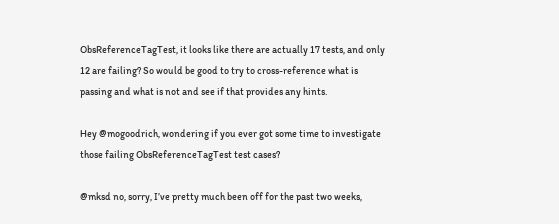ObsReferenceTagTest, it looks like there are actually 17 tests, and only 12 are failing? So would be good to try to cross-reference what is passing and what is not and see if that provides any hints.

Hey @mogoodrich, wondering if you ever got some time to investigate those failing ObsReferenceTagTest test cases?

@mksd no, sorry, I’ve pretty much been off for the past two weeks,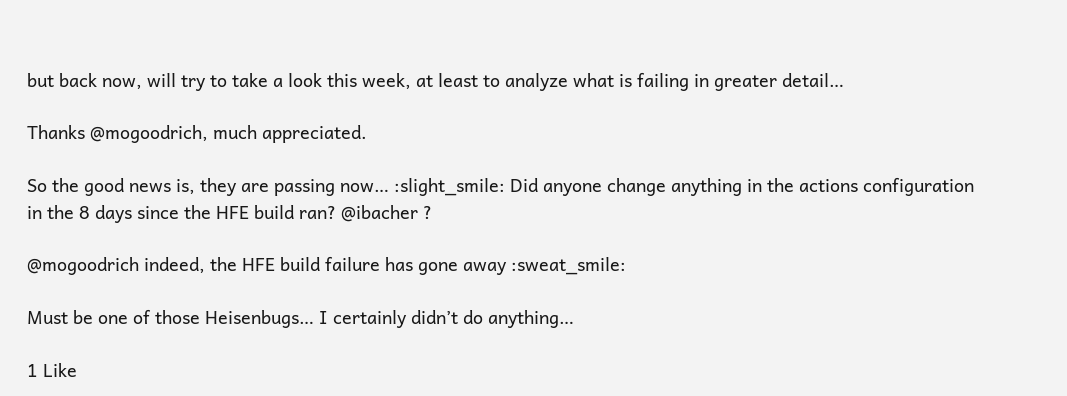but back now, will try to take a look this week, at least to analyze what is failing in greater detail…

Thanks @mogoodrich, much appreciated.

So the good news is, they are passing now… :slight_smile: Did anyone change anything in the actions configuration in the 8 days since the HFE build ran? @ibacher ?

@mogoodrich indeed, the HFE build failure has gone away :sweat_smile:

Must be one of those Heisenbugs… I certainly didn’t do anything…

1 Like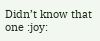Didn’t know that one :joy: